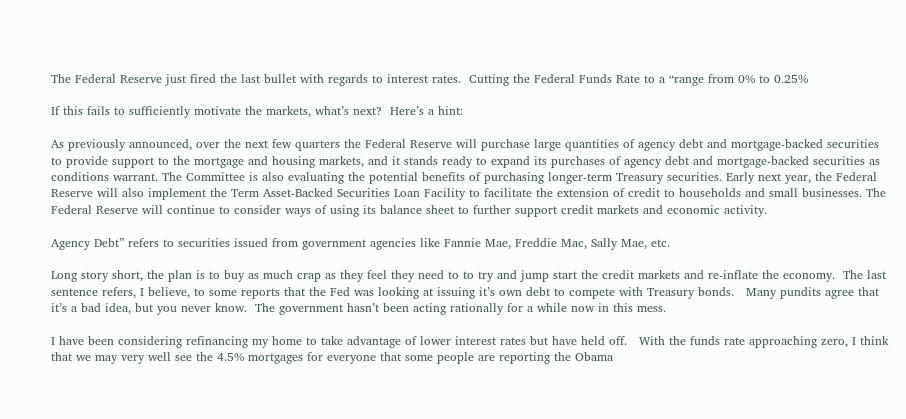The Federal Reserve just fired the last bullet with regards to interest rates.  Cutting the Federal Funds Rate to a “range from 0% to 0.25%

If this fails to sufficiently motivate the markets, what’s next?  Here’s a hint:

As previously announced, over the next few quarters the Federal Reserve will purchase large quantities of agency debt and mortgage-backed securities to provide support to the mortgage and housing markets, and it stands ready to expand its purchases of agency debt and mortgage-backed securities as conditions warrant. The Committee is also evaluating the potential benefits of purchasing longer-term Treasury securities. Early next year, the Federal Reserve will also implement the Term Asset-Backed Securities Loan Facility to facilitate the extension of credit to households and small businesses. The Federal Reserve will continue to consider ways of using its balance sheet to further support credit markets and economic activity.

Agency Debt” refers to securities issued from government agencies like Fannie Mae, Freddie Mac, Sally Mae, etc.

Long story short, the plan is to buy as much crap as they feel they need to to try and jump start the credit markets and re-inflate the economy.  The last sentence refers, I believe, to some reports that the Fed was looking at issuing it’s own debt to compete with Treasury bonds.   Many pundits agree that it’s a bad idea, but you never know.  The government hasn’t been acting rationally for a while now in this mess.

I have been considering refinancing my home to take advantage of lower interest rates but have held off.   With the funds rate approaching zero, I think that we may very well see the 4.5% mortgages for everyone that some people are reporting the Obama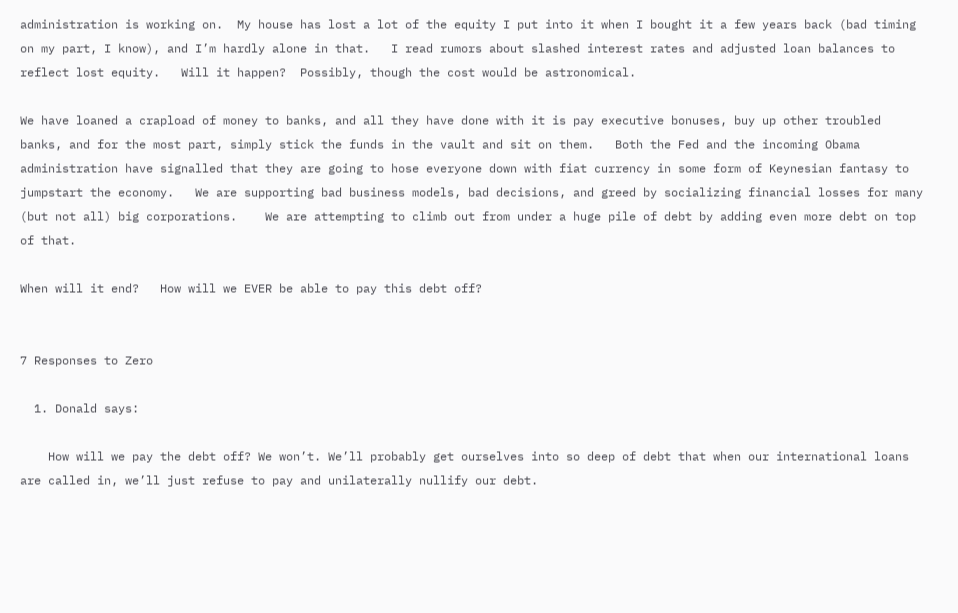administration is working on.  My house has lost a lot of the equity I put into it when I bought it a few years back (bad timing on my part, I know), and I’m hardly alone in that.   I read rumors about slashed interest rates and adjusted loan balances to reflect lost equity.   Will it happen?  Possibly, though the cost would be astronomical.

We have loaned a crapload of money to banks, and all they have done with it is pay executive bonuses, buy up other troubled banks, and for the most part, simply stick the funds in the vault and sit on them.   Both the Fed and the incoming Obama administration have signalled that they are going to hose everyone down with fiat currency in some form of Keynesian fantasy to jumpstart the economy.   We are supporting bad business models, bad decisions, and greed by socializing financial losses for many (but not all) big corporations.    We are attempting to climb out from under a huge pile of debt by adding even more debt on top of that.

When will it end?   How will we EVER be able to pay this debt off?


7 Responses to Zero

  1. Donald says:

    How will we pay the debt off? We won’t. We’ll probably get ourselves into so deep of debt that when our international loans are called in, we’ll just refuse to pay and unilaterally nullify our debt.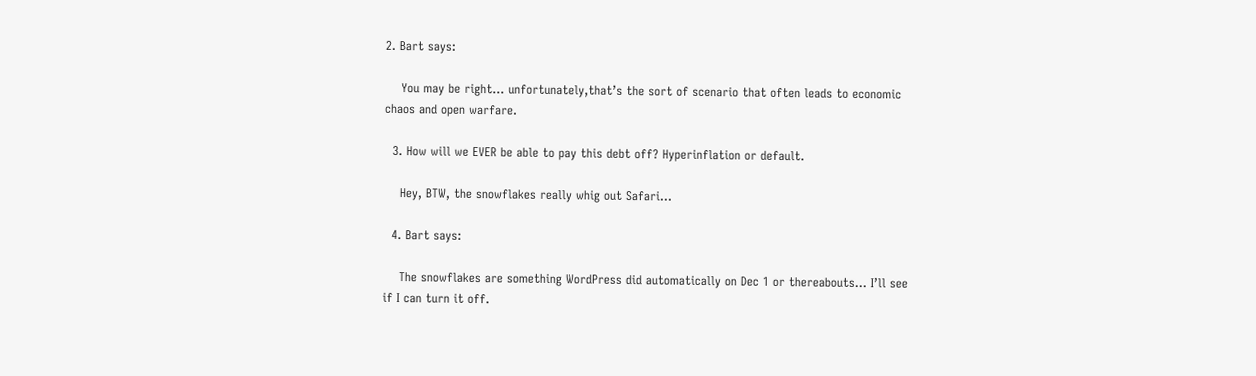2. Bart says:

    You may be right… unfortunately,that’s the sort of scenario that often leads to economic chaos and open warfare.

  3. How will we EVER be able to pay this debt off? Hyperinflation or default.

    Hey, BTW, the snowflakes really whig out Safari…

  4. Bart says:

    The snowflakes are something WordPress did automatically on Dec 1 or thereabouts… I’ll see if I can turn it off.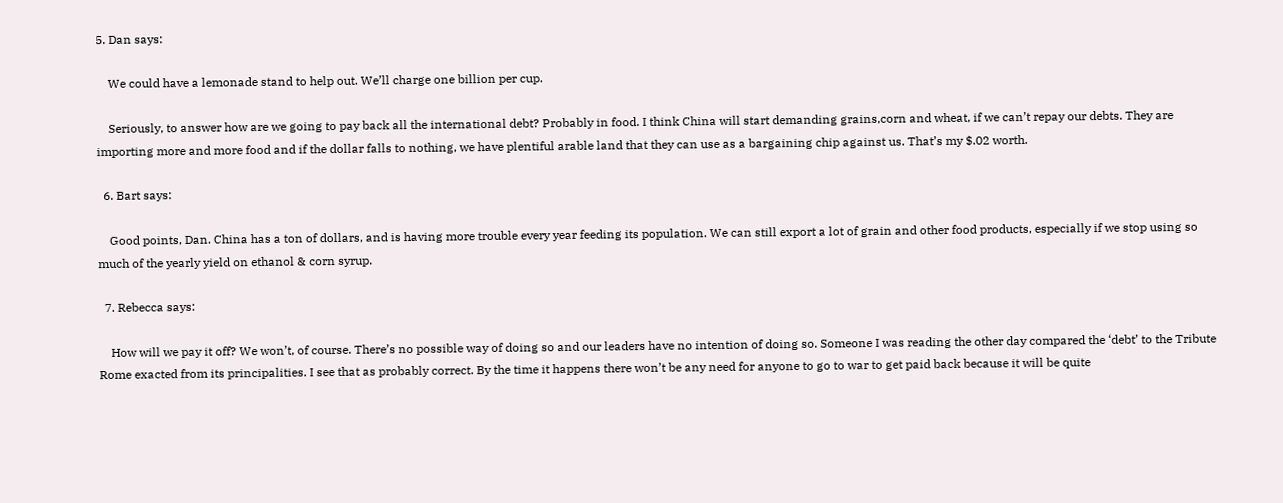5. Dan says:

    We could have a lemonade stand to help out. We’ll charge one billion per cup.

    Seriously, to answer how are we going to pay back all the international debt? Probably in food. I think China will start demanding grains,corn and wheat, if we can’t repay our debts. They are importing more and more food and if the dollar falls to nothing, we have plentiful arable land that they can use as a bargaining chip against us. That’s my $.02 worth.

  6. Bart says:

    Good points, Dan. China has a ton of dollars, and is having more trouble every year feeding its population. We can still export a lot of grain and other food products, especially if we stop using so much of the yearly yield on ethanol & corn syrup.

  7. Rebecca says:

    How will we pay it off? We won’t, of course. There’s no possible way of doing so and our leaders have no intention of doing so. Someone I was reading the other day compared the ‘debt’ to the Tribute Rome exacted from its principalities. I see that as probably correct. By the time it happens there won’t be any need for anyone to go to war to get paid back because it will be quite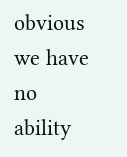obvious we have no ability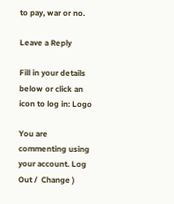to pay, war or no.

Leave a Reply

Fill in your details below or click an icon to log in: Logo

You are commenting using your account. Log Out /  Change )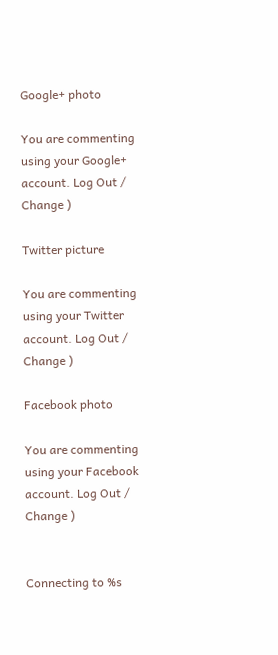Google+ photo

You are commenting using your Google+ account. Log Out /  Change )

Twitter picture

You are commenting using your Twitter account. Log Out /  Change )

Facebook photo

You are commenting using your Facebook account. Log Out /  Change )


Connecting to %s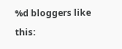%d bloggers like this: